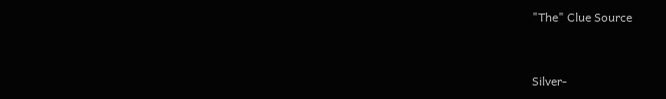"The" Clue Source


Silver-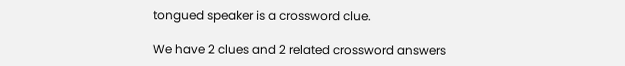tongued speaker is a crossword clue.

We have 2 clues and 2 related crossword answers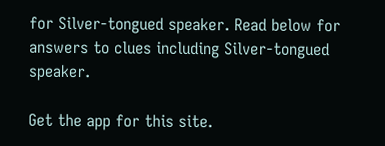for Silver-tongued speaker. Read below for answers to clues including Silver-tongued speaker.

Get the app for this site.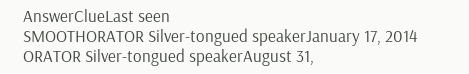AnswerClueLast seen
SMOOTHORATOR Silver-tongued speakerJanuary 17, 2014
ORATOR Silver-tongued speakerAugust 31,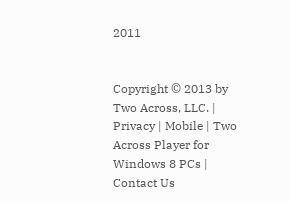2011


Copyright © 2013 by Two Across, LLC. | Privacy | Mobile | Two Across Player for Windows 8 PCs | Contact Us